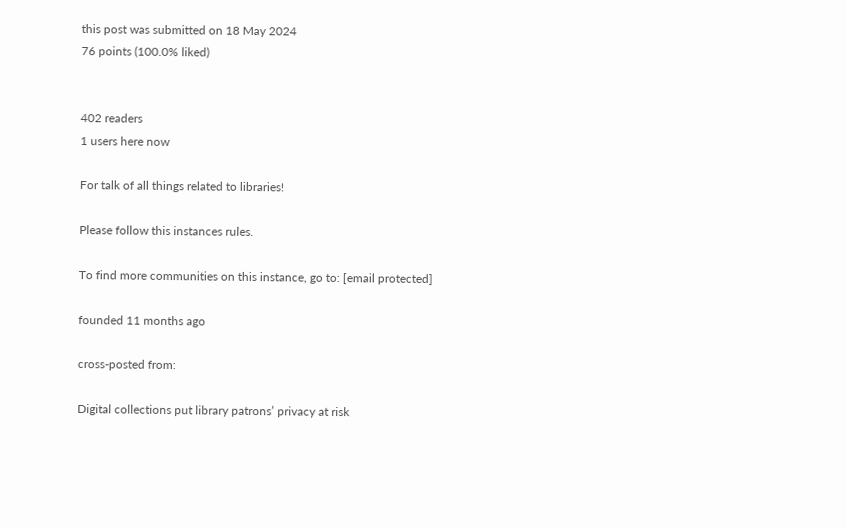this post was submitted on 18 May 2024
76 points (100.0% liked)


402 readers
1 users here now

For talk of all things related to libraries!

Please follow this instances rules.

To find more communities on this instance, go to: [email protected]

founded 11 months ago

cross-posted from:

Digital collections put library patrons’ privacy at risk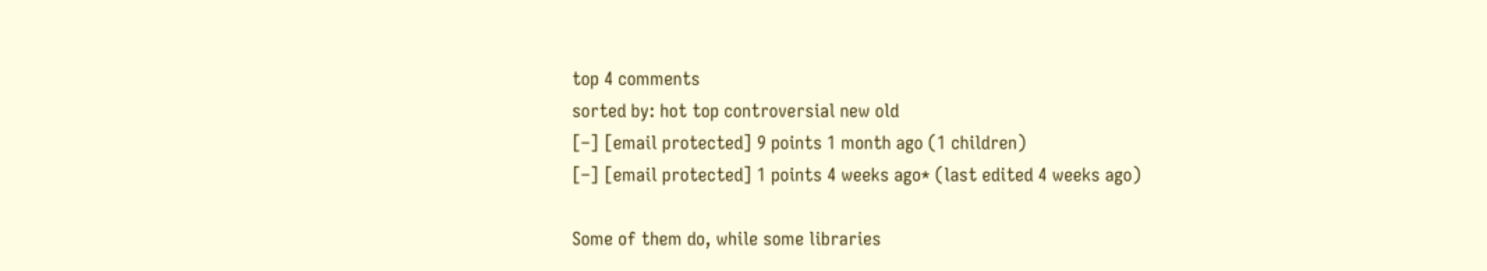top 4 comments
sorted by: hot top controversial new old
[–] [email protected] 9 points 1 month ago (1 children)
[–] [email protected] 1 points 4 weeks ago* (last edited 4 weeks ago)

Some of them do, while some libraries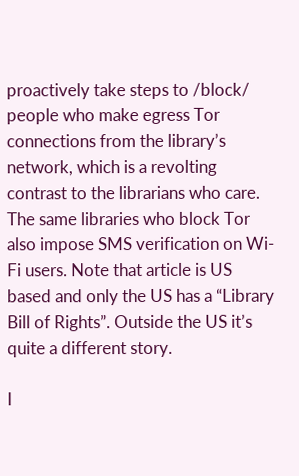proactively take steps to /block/ people who make egress Tor connections from the library’s network, which is a revolting contrast to the librarians who care. The same libraries who block Tor also impose SMS verification on Wi-Fi users. Note that article is US based and only the US has a “Library Bill of Rights”. Outside the US it’s quite a different story.

I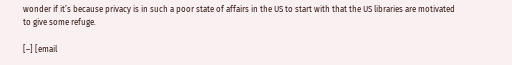wonder if it’s because privacy is in such a poor state of affairs in the US to start with that the US libraries are motivated to give some refuge.

[–] [email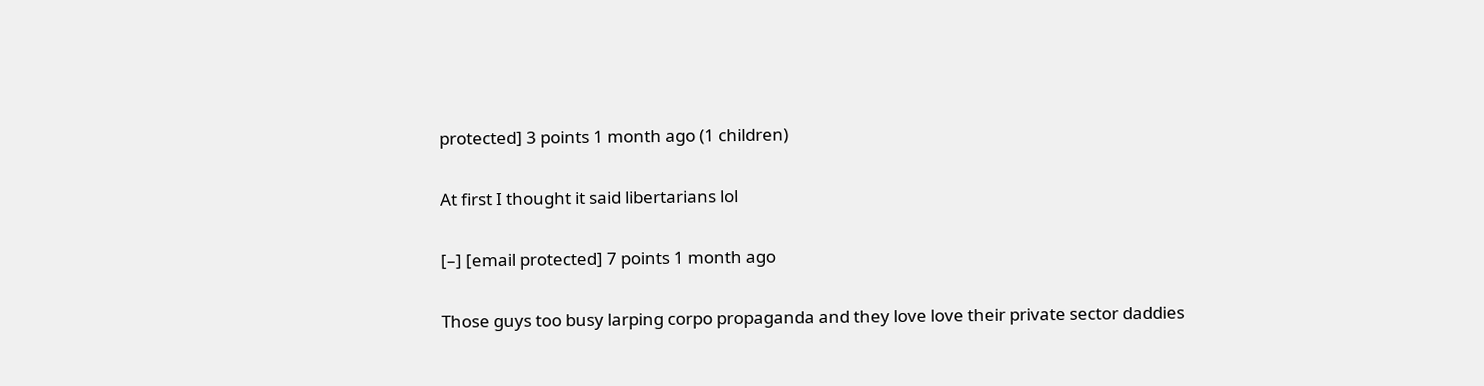protected] 3 points 1 month ago (1 children)

At first I thought it said libertarians lol

[–] [email protected] 7 points 1 month ago

Those guys too busy larping corpo propaganda and they love love their private sector daddies